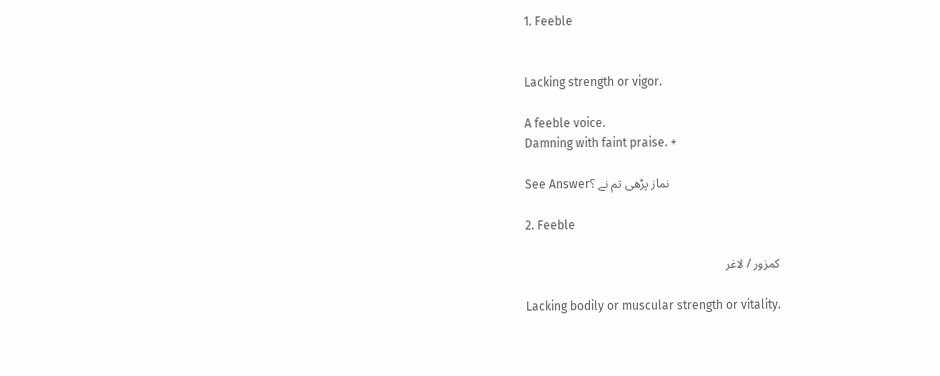1. Feeble


Lacking strength or vigor.

A feeble voice.
Damning with faint praise. +

See Answerنماز پڑھی تم نے ؟

2. Feeble

کمزور / لاغر

Lacking bodily or muscular strength or vitality.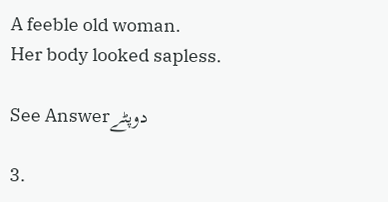A feeble old woman.
Her body looked sapless.

See Answerدوپٹے

3.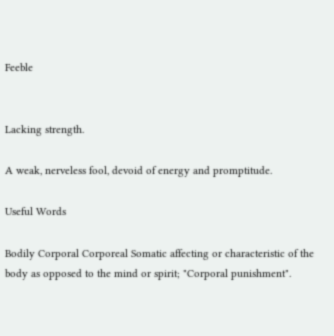Feeble


Lacking strength.

A weak, nerveless fool, devoid of energy and promptitude.

Useful Words

Bodily Corporal Corporeal Somatic affecting or characteristic of the body as opposed to the mind or spirit; "Corporal punishment".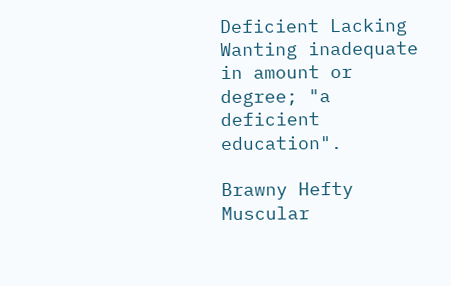Deficient Lacking Wanting inadequate in amount or degree; "a deficient education".

Brawny Hefty Muscular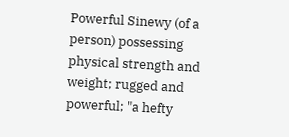Powerful Sinewy (of a person) possessing physical strength and weight; rugged and powerful; "a hefty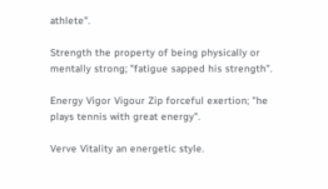athlete".

Strength the property of being physically or mentally strong; "fatigue sapped his strength".

Energy Vigor Vigour Zip forceful exertion; "he plays tennis with great energy".

Verve Vitality an energetic style.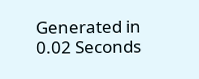Generated in 0.02 Seconds